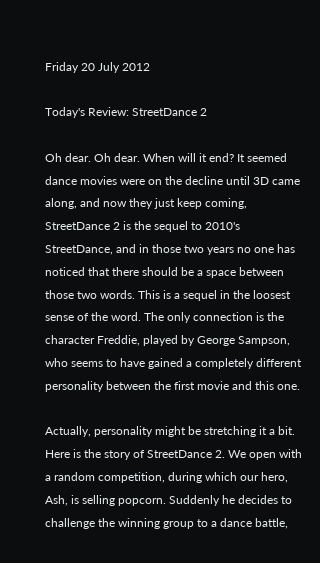Friday 20 July 2012

Today's Review: StreetDance 2

Oh dear. Oh dear. When will it end? It seemed dance movies were on the decline until 3D came along, and now they just keep coming, StreetDance 2 is the sequel to 2010's StreetDance, and in those two years no one has noticed that there should be a space between those two words. This is a sequel in the loosest sense of the word. The only connection is the character Freddie, played by George Sampson, who seems to have gained a completely different personality between the first movie and this one.

Actually, personality might be stretching it a bit. Here is the story of StreetDance 2. We open with a random competition, during which our hero, Ash, is selling popcorn. Suddenly he decides to challenge the winning group to a dance battle,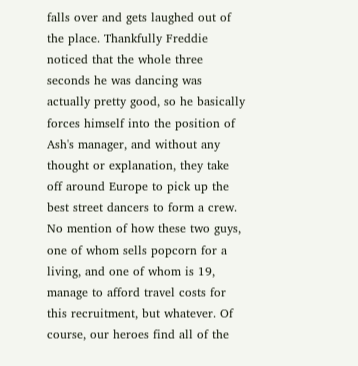falls over and gets laughed out of the place. Thankfully Freddie noticed that the whole three seconds he was dancing was actually pretty good, so he basically forces himself into the position of Ash's manager, and without any thought or explanation, they take off around Europe to pick up the best street dancers to form a crew. No mention of how these two guys, one of whom sells popcorn for a living, and one of whom is 19, manage to afford travel costs for this recruitment, but whatever. Of course, our heroes find all of the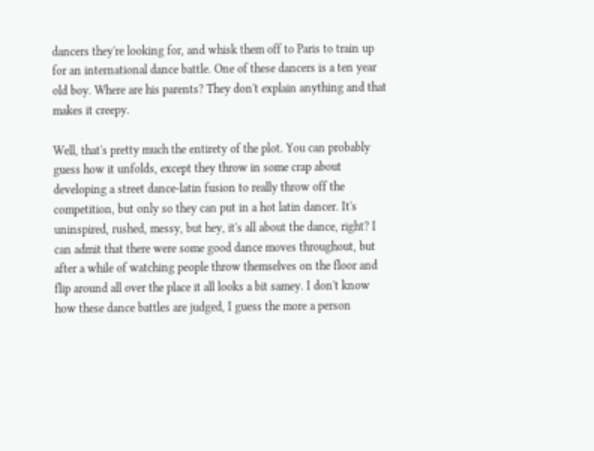dancers they're looking for, and whisk them off to Paris to train up for an international dance battle. One of these dancers is a ten year old boy. Where are his parents? They don't explain anything and that makes it creepy.

Well, that's pretty much the entirety of the plot. You can probably guess how it unfolds, except they throw in some crap about developing a street dance-latin fusion to really throw off the competition, but only so they can put in a hot latin dancer. It's uninspired, rushed, messy, but hey, it's all about the dance, right? I can admit that there were some good dance moves throughout, but after a while of watching people throw themselves on the floor and flip around all over the place it all looks a bit samey. I don't know how these dance battles are judged, I guess the more a person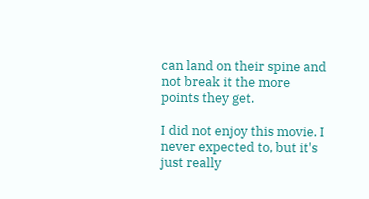can land on their spine and not break it the more points they get.

I did not enjoy this movie. I never expected to, but it's just really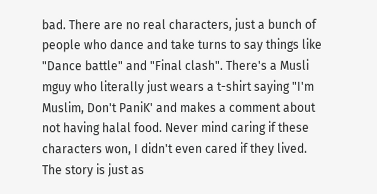bad. There are no real characters, just a bunch of people who dance and take turns to say things like "Dance battle" and "Final clash". There's a Musli mguy who literally just wears a t-shirt saying "I'm Muslim, Don't PaniK' and makes a comment about not having halal food. Never mind caring if these characters won, I didn't even cared if they lived. The story is just as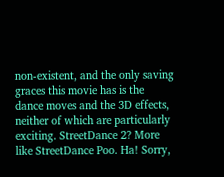non-existent, and the only saving graces this movie has is the dance moves and the 3D effects, neither of which are particularly exciting. StreetDance 2? More like StreetDance Poo. Ha! Sorry,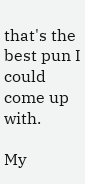that's the best pun I could come up with.

My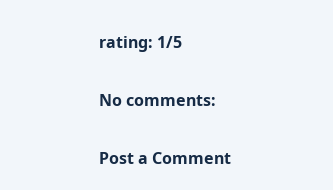rating: 1/5

No comments:

Post a Comment